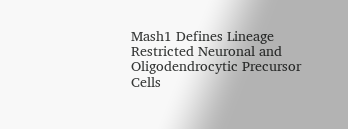Mash1 Defines Lineage Restricted Neuronal and Oligodendrocytic Precursor Cells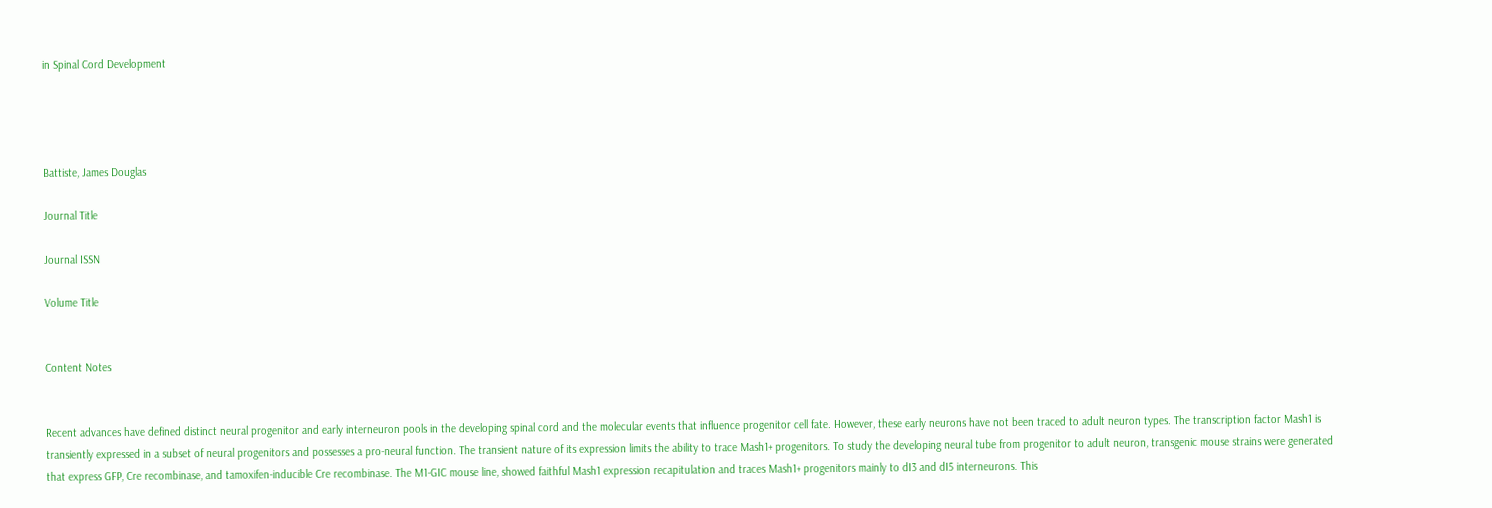in Spinal Cord Development




Battiste, James Douglas

Journal Title

Journal ISSN

Volume Title


Content Notes


Recent advances have defined distinct neural progenitor and early interneuron pools in the developing spinal cord and the molecular events that influence progenitor cell fate. However, these early neurons have not been traced to adult neuron types. The transcription factor Mash1 is transiently expressed in a subset of neural progenitors and possesses a pro-neural function. The transient nature of its expression limits the ability to trace Mash1+ progenitors. To study the developing neural tube from progenitor to adult neuron, transgenic mouse strains were generated that express GFP, Cre recombinase, and tamoxifen-inducible Cre recombinase. The M1-GIC mouse line, showed faithful Mash1 expression recapitulation and traces Mash1+ progenitors mainly to dI3 and dI5 interneurons. This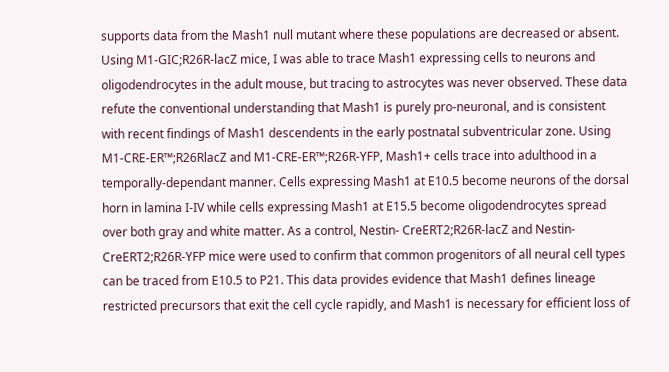supports data from the Mash1 null mutant where these populations are decreased or absent. Using M1-GIC;R26R-lacZ mice, I was able to trace Mash1 expressing cells to neurons and oligodendrocytes in the adult mouse, but tracing to astrocytes was never observed. These data refute the conventional understanding that Mash1 is purely pro-neuronal, and is consistent with recent findings of Mash1 descendents in the early postnatal subventricular zone. Using M1-CRE-ER™;R26RlacZ and M1-CRE-ER™;R26R-YFP, Mash1+ cells trace into adulthood in a temporally-dependant manner. Cells expressing Mash1 at E10.5 become neurons of the dorsal horn in lamina I-IV while cells expressing Mash1 at E15.5 become oligodendrocytes spread over both gray and white matter. As a control, Nestin- CreERT2;R26R-lacZ and Nestin-CreERT2;R26R-YFP mice were used to confirm that common progenitors of all neural cell types can be traced from E10.5 to P21. This data provides evidence that Mash1 defines lineage restricted precursors that exit the cell cycle rapidly, and Mash1 is necessary for efficient loss of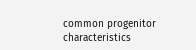common progenitor characteristics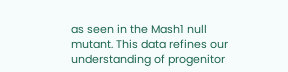as seen in the Mash1 null mutant. This data refines our understanding of progenitor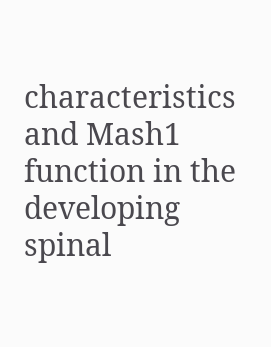characteristics and Mash1 function in the developing spinal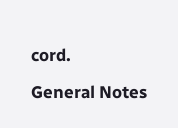cord.

General Notes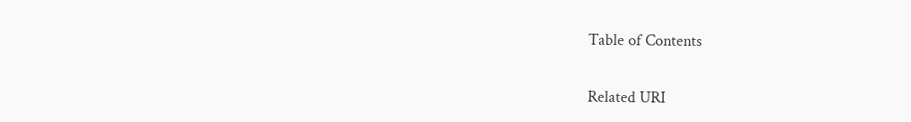Table of Contents


Related URI